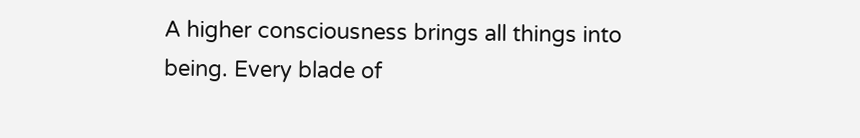A higher consciousness brings all things into being. Every blade of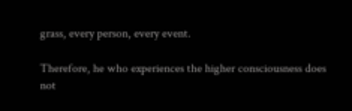grass, every person, every event.

Therefore, he who experiences the higher consciousness does not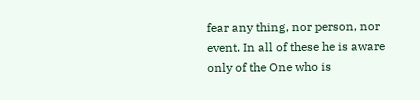fear any thing, nor person, nor event. In all of these he is aware only of the One who is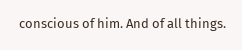conscious of him. And of all things.